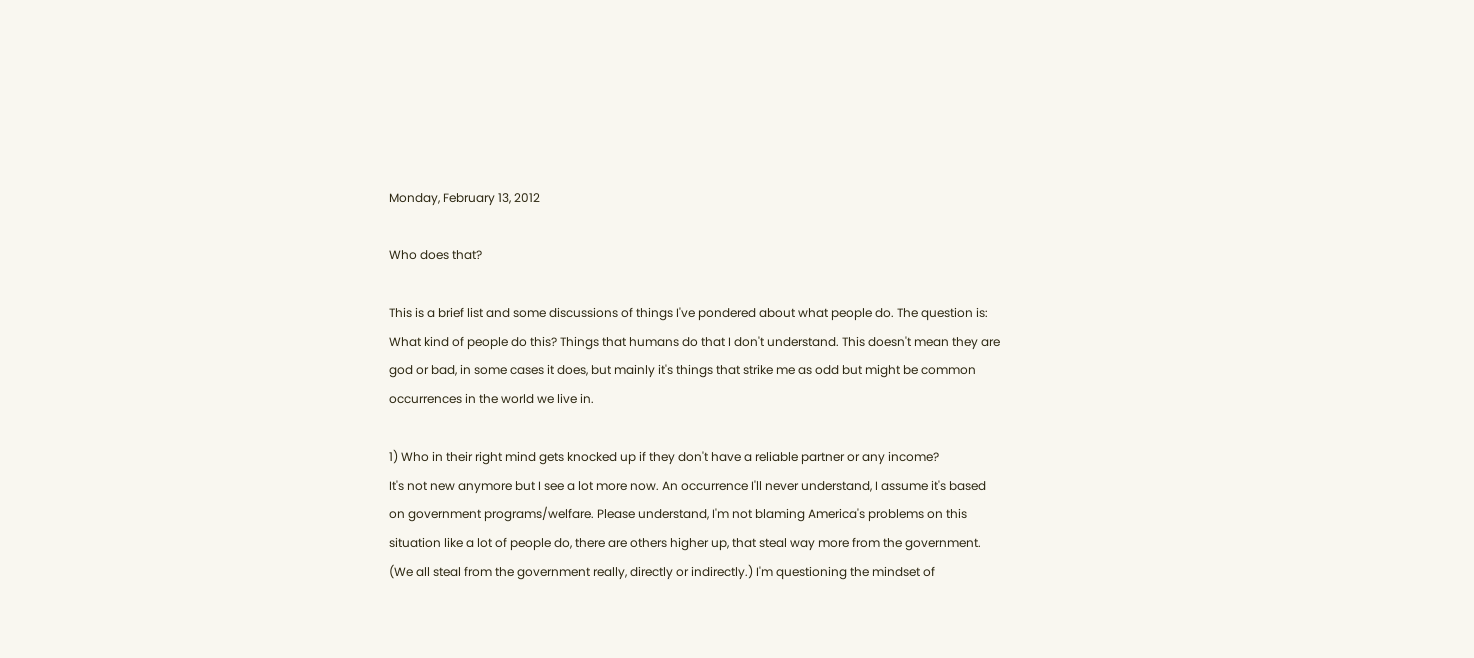Monday, February 13, 2012

Who does that?

This is a brief list and some discussions of things I've pondered about what people do. The question is: What kind of people do this? Things that humans do that I don't understand. This doesn't mean they are god or bad, in some cases it does, but mainly it's things that strike me as odd but might be common occurrences in the world we live in.

1) Who in their right mind gets knocked up if they don't have a reliable partner or any income?
It's not new anymore but I see a lot more now. An occurrence I'll never understand, I assume it's based on government programs/welfare. Please understand, I'm not blaming America's problems on this situation like a lot of people do, there are others higher up, that steal way more from the government. (We all steal from the government really, directly or indirectly.) I'm questioning the mindset of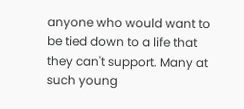anyone who would want to be tied down to a life that they can't support. Many at such young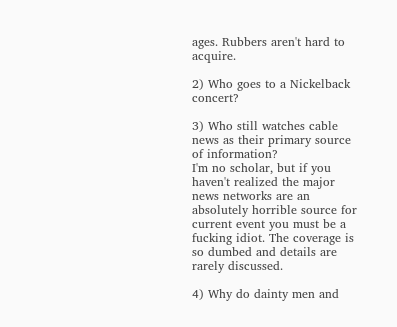ages. Rubbers aren't hard to acquire.

2) Who goes to a Nickelback concert?

3) Who still watches cable news as their primary source of information?
I'm no scholar, but if you haven't realized the major news networks are an absolutely horrible source for current event you must be a fucking idiot. The coverage is so dumbed and details are rarely discussed.

4) Why do dainty men and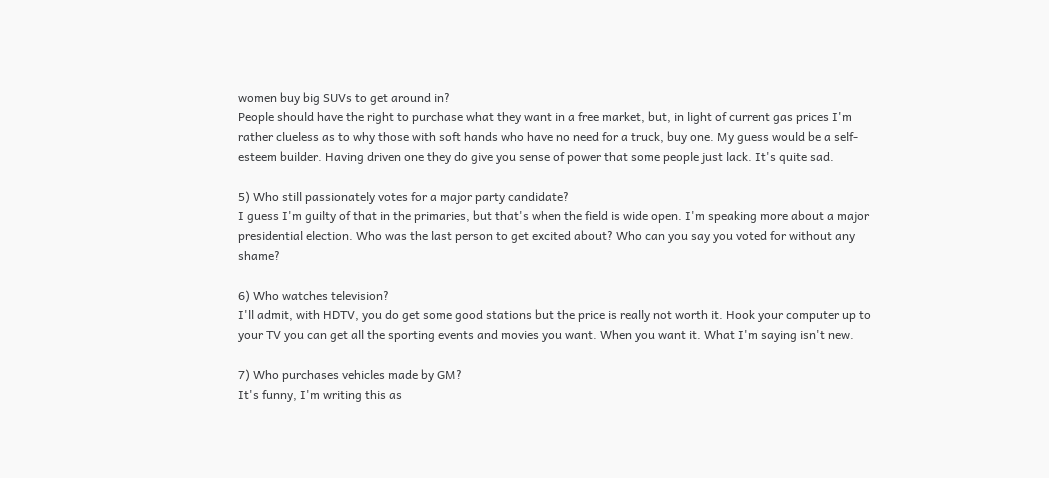women buy big SUVs to get around in?
People should have the right to purchase what they want in a free market, but, in light of current gas prices I'm rather clueless as to why those with soft hands who have no need for a truck, buy one. My guess would be a self-esteem builder. Having driven one they do give you sense of power that some people just lack. It's quite sad.

5) Who still passionately votes for a major party candidate?
I guess I'm guilty of that in the primaries, but that's when the field is wide open. I'm speaking more about a major presidential election. Who was the last person to get excited about? Who can you say you voted for without any shame?

6) Who watches television?
I'll admit, with HDTV, you do get some good stations but the price is really not worth it. Hook your computer up to your TV you can get all the sporting events and movies you want. When you want it. What I'm saying isn't new.

7) Who purchases vehicles made by GM?
It's funny, I'm writing this as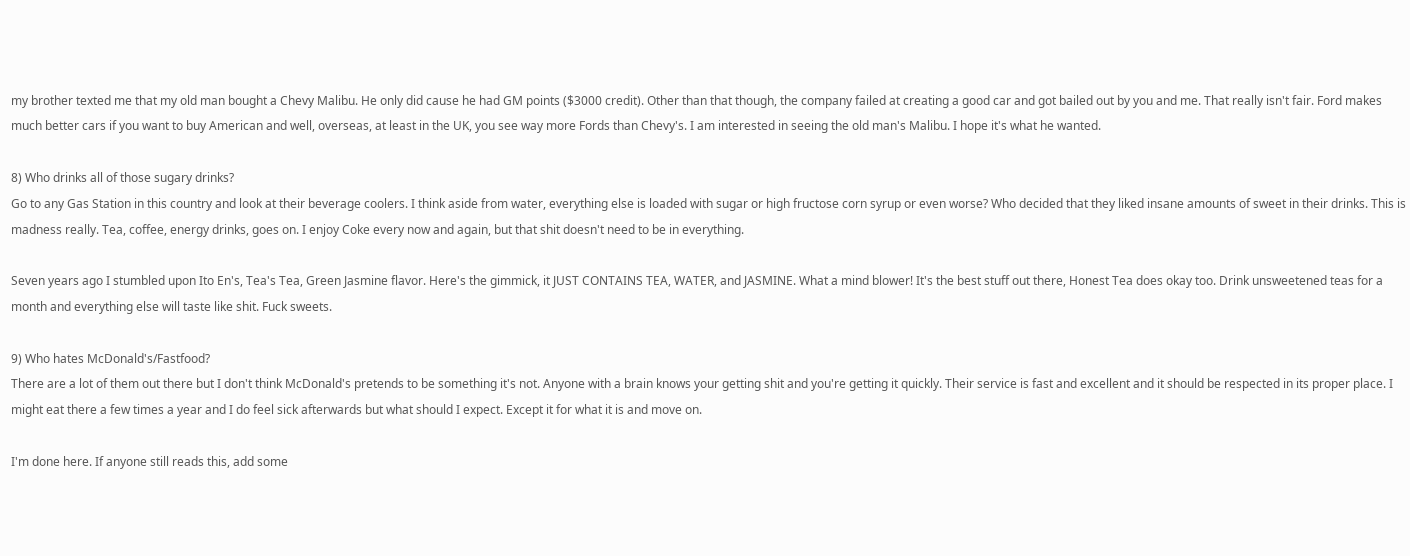my brother texted me that my old man bought a Chevy Malibu. He only did cause he had GM points ($3000 credit). Other than that though, the company failed at creating a good car and got bailed out by you and me. That really isn't fair. Ford makes much better cars if you want to buy American and well, overseas, at least in the UK, you see way more Fords than Chevy's. I am interested in seeing the old man's Malibu. I hope it's what he wanted.

8) Who drinks all of those sugary drinks?
Go to any Gas Station in this country and look at their beverage coolers. I think aside from water, everything else is loaded with sugar or high fructose corn syrup or even worse? Who decided that they liked insane amounts of sweet in their drinks. This is madness really. Tea, coffee, energy drinks, goes on. I enjoy Coke every now and again, but that shit doesn't need to be in everything.

Seven years ago I stumbled upon Ito En's, Tea's Tea, Green Jasmine flavor. Here's the gimmick, it JUST CONTAINS TEA, WATER, and JASMINE. What a mind blower! It's the best stuff out there, Honest Tea does okay too. Drink unsweetened teas for a month and everything else will taste like shit. Fuck sweets.

9) Who hates McDonald's/Fastfood?
There are a lot of them out there but I don't think McDonald's pretends to be something it's not. Anyone with a brain knows your getting shit and you're getting it quickly. Their service is fast and excellent and it should be respected in its proper place. I might eat there a few times a year and I do feel sick afterwards but what should I expect. Except it for what it is and move on.

I'm done here. If anyone still reads this, add some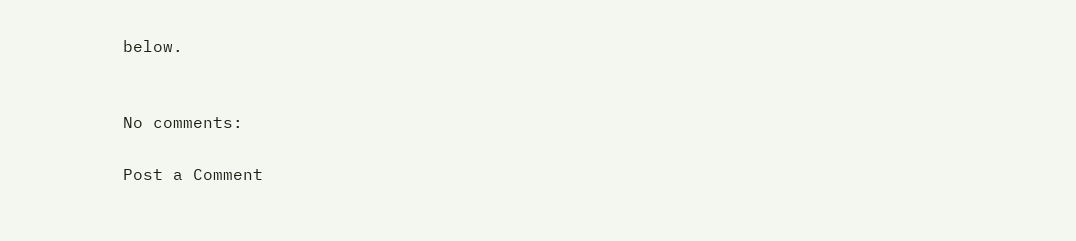below.


No comments:

Post a Comment